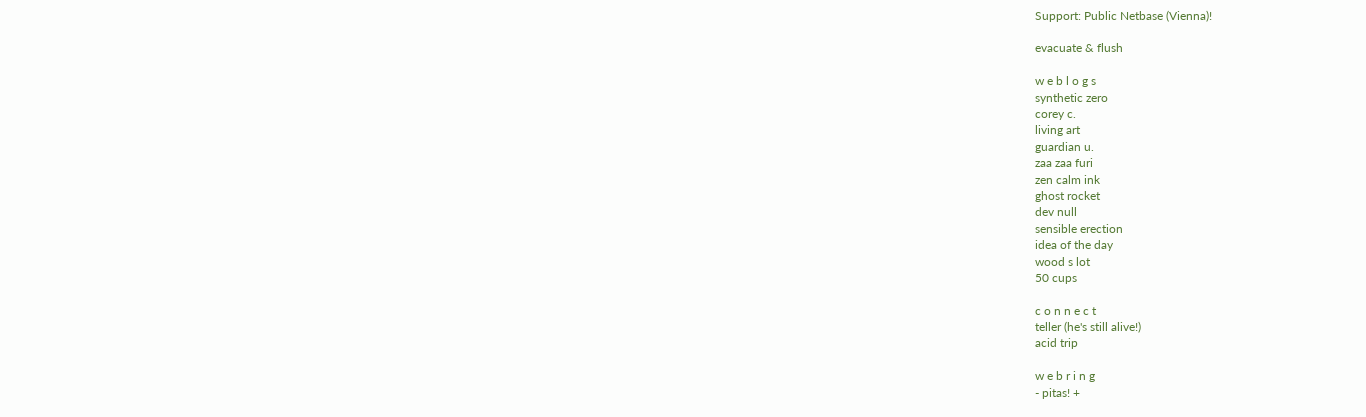Support: Public Netbase (Vienna)!

evacuate & flush

w e b l o g s
synthetic zero
corey c.
living art
guardian u.
zaa zaa furi
zen calm ink
ghost rocket
dev null
sensible erection
idea of the day
wood s lot
50 cups

c o n n e c t
teller (he's still alive!)
acid trip

w e b r i n g
- pitas! +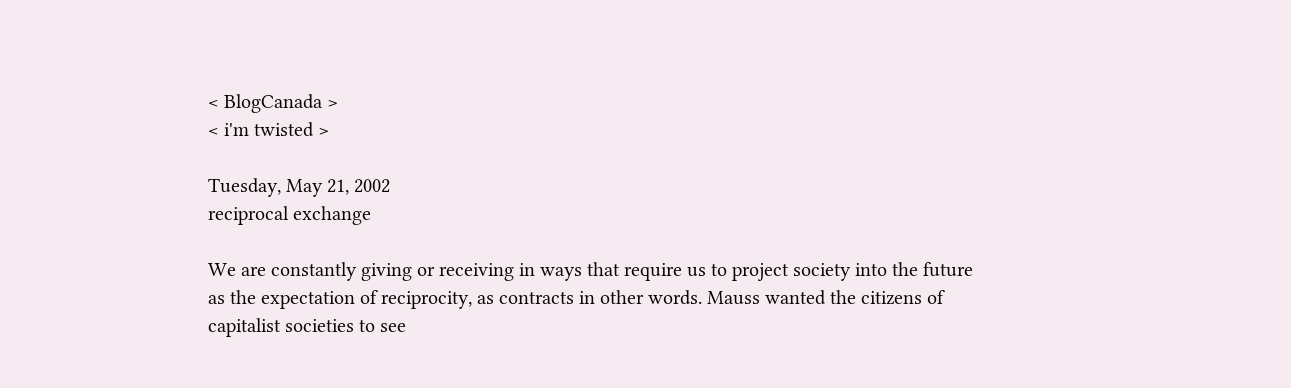< BlogCanada >
< i'm twisted >

Tuesday, May 21, 2002
reciprocal exchange

We are constantly giving or receiving in ways that require us to project society into the future as the expectation of reciprocity, as contracts in other words. Mauss wanted the citizens of capitalist societies to see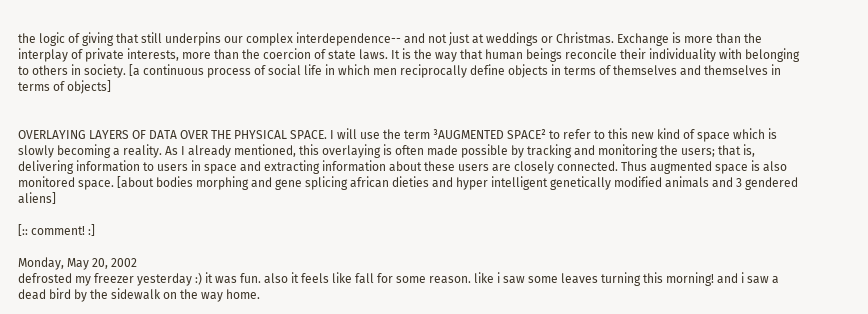the logic of giving that still underpins our complex interdependence-- and not just at weddings or Christmas. Exchange is more than the interplay of private interests, more than the coercion of state laws. It is the way that human beings reconcile their individuality with belonging to others in society. [a continuous process of social life in which men reciprocally define objects in terms of themselves and themselves in terms of objects]


OVERLAYING LAYERS OF DATA OVER THE PHYSICAL SPACE. I will use the term ³AUGMENTED SPACE² to refer to this new kind of space which is slowly becoming a reality. As I already mentioned, this overlaying is often made possible by tracking and monitoring the users; that is, delivering information to users in space and extracting information about these users are closely connected. Thus augmented space is also monitored space. [about bodies morphing and gene splicing african dieties and hyper intelligent genetically modified animals and 3 gendered aliens]

[:: comment! :]

Monday, May 20, 2002
defrosted my freezer yesterday :) it was fun. also it feels like fall for some reason. like i saw some leaves turning this morning! and i saw a dead bird by the sidewalk on the way home.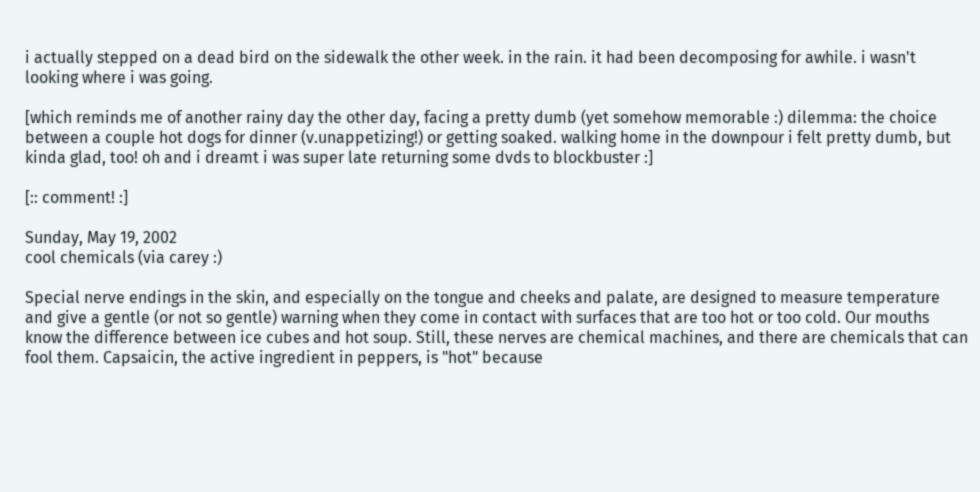i actually stepped on a dead bird on the sidewalk the other week. in the rain. it had been decomposing for awhile. i wasn't looking where i was going.

[which reminds me of another rainy day the other day, facing a pretty dumb (yet somehow memorable :) dilemma: the choice between a couple hot dogs for dinner (v.unappetizing!) or getting soaked. walking home in the downpour i felt pretty dumb, but kinda glad, too! oh and i dreamt i was super late returning some dvds to blockbuster :]

[:: comment! :]

Sunday, May 19, 2002
cool chemicals (via carey :)

Special nerve endings in the skin, and especially on the tongue and cheeks and palate, are designed to measure temperature and give a gentle (or not so gentle) warning when they come in contact with surfaces that are too hot or too cold. Our mouths know the difference between ice cubes and hot soup. Still, these nerves are chemical machines, and there are chemicals that can fool them. Capsaicin, the active ingredient in peppers, is "hot" because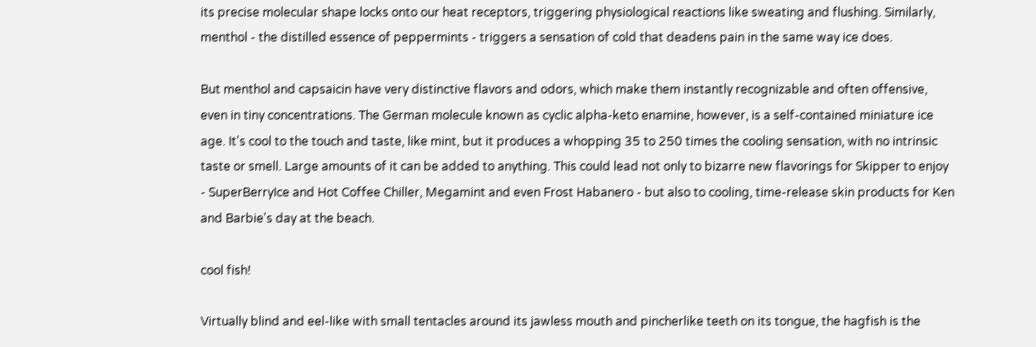its precise molecular shape locks onto our heat receptors, triggering physiological reactions like sweating and flushing. Similarly, menthol - the distilled essence of peppermints - triggers a sensation of cold that deadens pain in the same way ice does.

But menthol and capsaicin have very distinctive flavors and odors, which make them instantly recognizable and often offensive, even in tiny concentrations. The German molecule known as cyclic alpha-keto enamine, however, is a self-contained miniature ice age. It's cool to the touch and taste, like mint, but it produces a whopping 35 to 250 times the cooling sensation, with no intrinsic taste or smell. Large amounts of it can be added to anything. This could lead not only to bizarre new flavorings for Skipper to enjoy - SuperBerryIce and Hot Coffee Chiller, Megamint and even Frost Habanero - but also to cooling, time-release skin products for Ken and Barbie's day at the beach.

cool fish!

Virtually blind and eel-like with small tentacles around its jawless mouth and pincherlike teeth on its tongue, the hagfish is the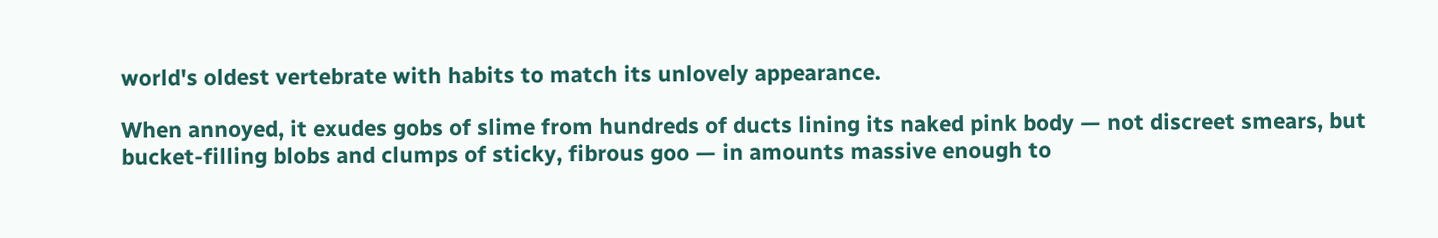world's oldest vertebrate with habits to match its unlovely appearance.

When annoyed, it exudes gobs of slime from hundreds of ducts lining its naked pink body — not discreet smears, but bucket-filling blobs and clumps of sticky, fibrous goo — in amounts massive enough to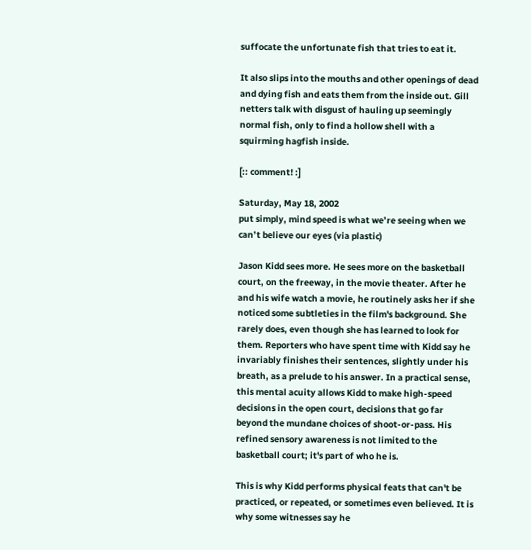suffocate the unfortunate fish that tries to eat it.

It also slips into the mouths and other openings of dead and dying fish and eats them from the inside out. Gill netters talk with disgust of hauling up seemingly normal fish, only to find a hollow shell with a squirming hagfish inside.

[:: comment! :]

Saturday, May 18, 2002
put simply, mind speed is what we’re seeing when we can’t believe our eyes (via plastic)

Jason Kidd sees more. He sees more on the basketball court, on the freeway, in the movie theater. After he and his wife watch a movie, he routinely asks her if she noticed some subtleties in the film's background. She rarely does, even though she has learned to look for them. Reporters who have spent time with Kidd say he invariably finishes their sentences, slightly under his breath, as a prelude to his answer. In a practical sense, this mental acuity allows Kidd to make high-speed decisions in the open court, decisions that go far beyond the mundane choices of shoot-or-pass. His refined sensory awareness is not limited to the basketball court; it's part of who he is.

This is why Kidd performs physical feats that can't be practiced, or repeated, or sometimes even believed. It is why some witnesses say he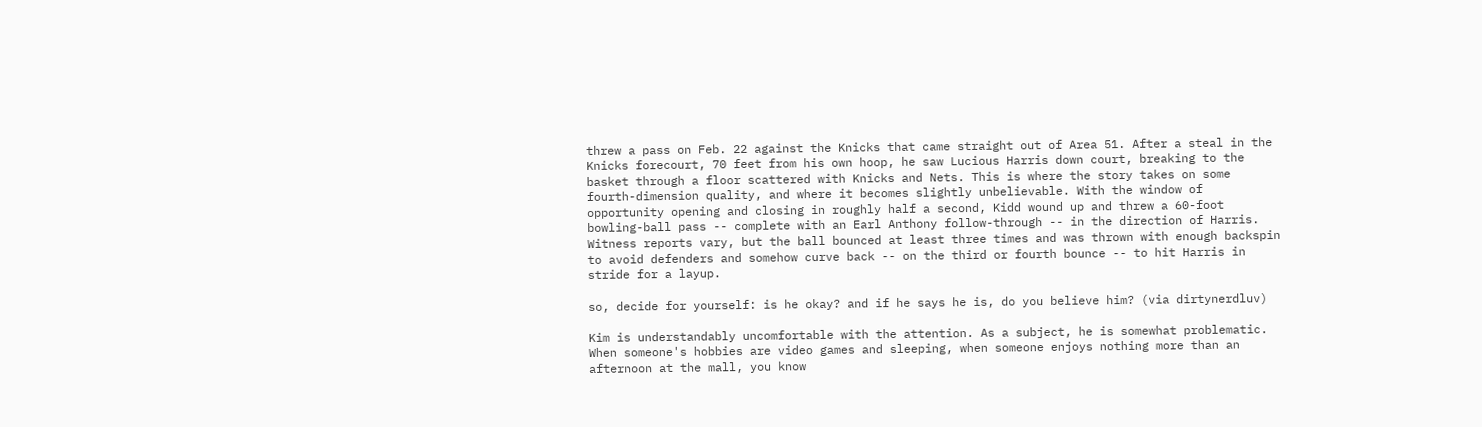threw a pass on Feb. 22 against the Knicks that came straight out of Area 51. After a steal in the Knicks forecourt, 70 feet from his own hoop, he saw Lucious Harris down court, breaking to the basket through a floor scattered with Knicks and Nets. This is where the story takes on some fourth-dimension quality, and where it becomes slightly unbelievable. With the window of opportunity opening and closing in roughly half a second, Kidd wound up and threw a 60-foot bowling-ball pass -- complete with an Earl Anthony follow-through -- in the direction of Harris. Witness reports vary, but the ball bounced at least three times and was thrown with enough backspin to avoid defenders and somehow curve back -- on the third or fourth bounce -- to hit Harris in stride for a layup.

so, decide for yourself: is he okay? and if he says he is, do you believe him? (via dirtynerdluv)

Kim is understandably uncomfortable with the attention. As a subject, he is somewhat problematic. When someone's hobbies are video games and sleeping, when someone enjoys nothing more than an afternoon at the mall, you know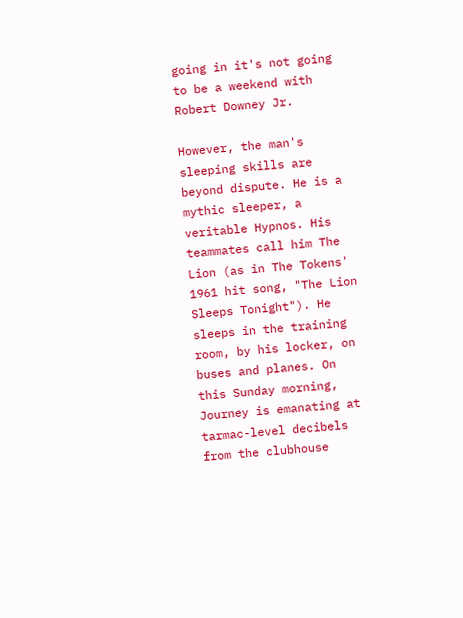going in it's not going to be a weekend with Robert Downey Jr.

However, the man's sleeping skills are beyond dispute. He is a mythic sleeper, a veritable Hypnos. His teammates call him The Lion (as in The Tokens' 1961 hit song, "The Lion Sleeps Tonight"). He sleeps in the training room, by his locker, on buses and planes. On this Sunday morning, Journey is emanating at tarmac-level decibels from the clubhouse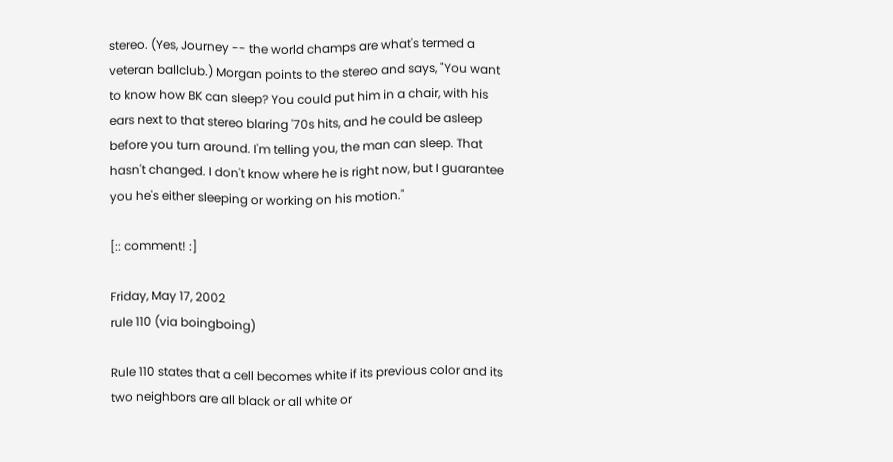stereo. (Yes, Journey -- the world champs are what's termed a veteran ballclub.) Morgan points to the stereo and says, "You want to know how BK can sleep? You could put him in a chair, with his ears next to that stereo blaring '70s hits, and he could be asleep before you turn around. I'm telling you, the man can sleep. That hasn't changed. I don't know where he is right now, but I guarantee you he's either sleeping or working on his motion."

[:: comment! :]

Friday, May 17, 2002
rule 110 (via boingboing)

Rule 110 states that a cell becomes white if its previous color and its two neighbors are all black or all white or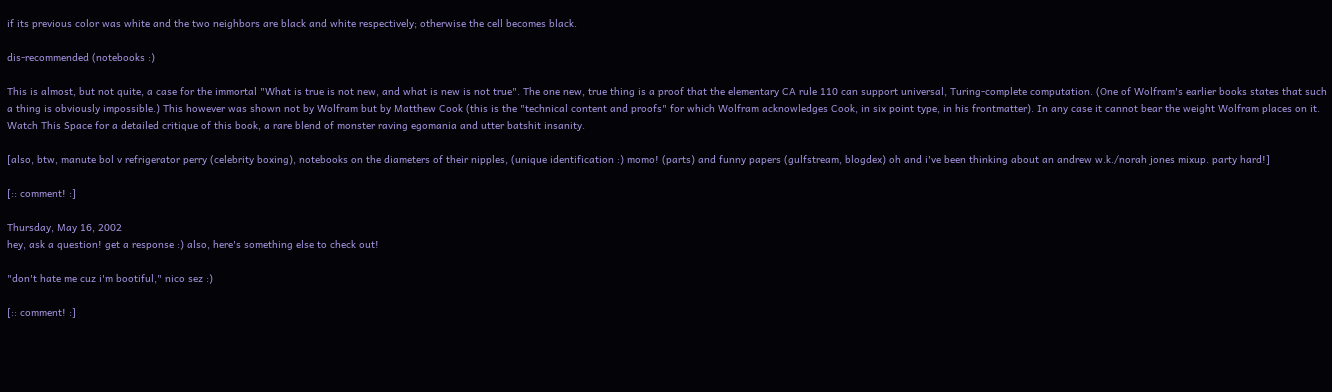if its previous color was white and the two neighbors are black and white respectively; otherwise the cell becomes black.

dis-recommended (notebooks :)

This is almost, but not quite, a case for the immortal "What is true is not new, and what is new is not true". The one new, true thing is a proof that the elementary CA rule 110 can support universal, Turing-complete computation. (One of Wolfram's earlier books states that such a thing is obviously impossible.) This however was shown not by Wolfram but by Matthew Cook (this is the "technical content and proofs" for which Wolfram acknowledges Cook, in six point type, in his frontmatter). In any case it cannot bear the weight Wolfram places on it. Watch This Space for a detailed critique of this book, a rare blend of monster raving egomania and utter batshit insanity.

[also, btw, manute bol v refrigerator perry (celebrity boxing), notebooks on the diameters of their nipples, (unique identification :) momo! (parts) and funny papers (gulfstream, blogdex) oh and i've been thinking about an andrew w.k./norah jones mixup. party hard!]

[:: comment! :]

Thursday, May 16, 2002
hey, ask a question! get a response :) also, here's something else to check out!

"don't hate me cuz i'm bootiful," nico sez :)

[:: comment! :]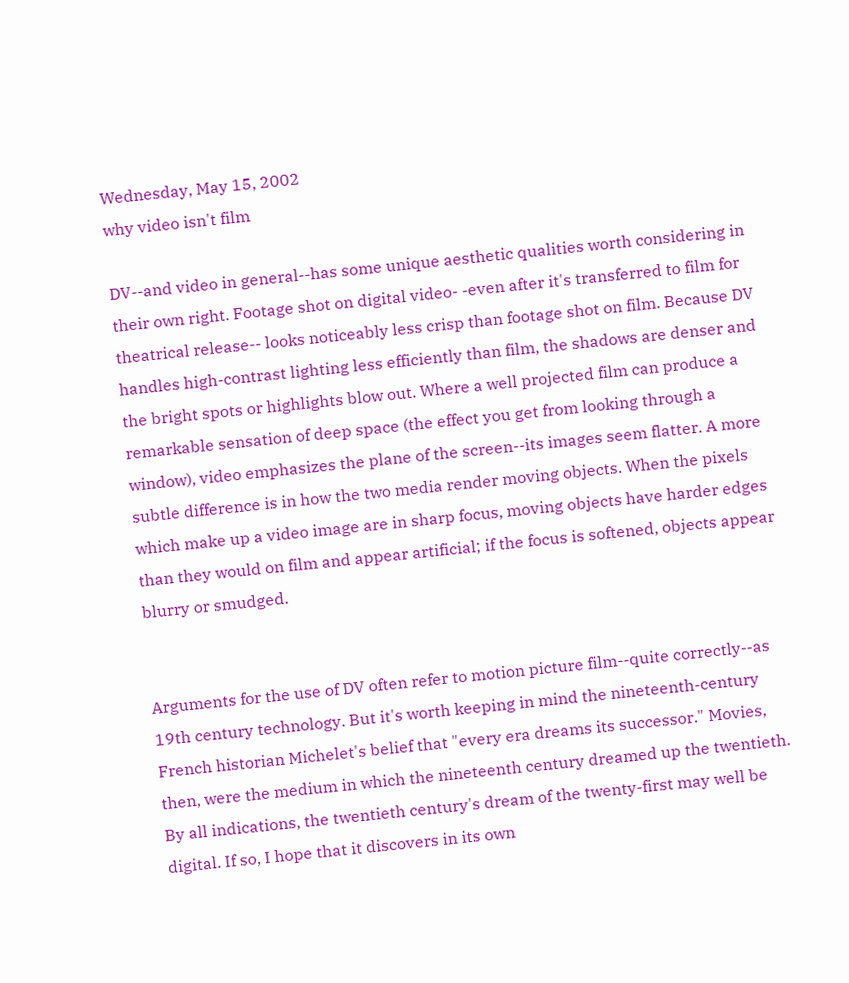Wednesday, May 15, 2002
why video isn't film

DV--and video in general--has some unique aesthetic qualities worth considering in their own right. Footage shot on digital video- -even after it's transferred to film for theatrical release-- looks noticeably less crisp than footage shot on film. Because DV handles high-contrast lighting less efficiently than film, the shadows are denser and the bright spots or highlights blow out. Where a well projected film can produce a remarkable sensation of deep space (the effect you get from looking through a window), video emphasizes the plane of the screen--its images seem flatter. A more subtle difference is in how the two media render moving objects. When the pixels which make up a video image are in sharp focus, moving objects have harder edges than they would on film and appear artificial; if the focus is softened, objects appear blurry or smudged.


Arguments for the use of DV often refer to motion picture film--quite correctly--as 19th century technology. But it's worth keeping in mind the nineteenth-century French historian Michelet's belief that "every era dreams its successor." Movies, then, were the medium in which the nineteenth century dreamed up the twentieth. By all indications, the twentieth century's dream of the twenty-first may well be digital. If so, I hope that it discovers in its own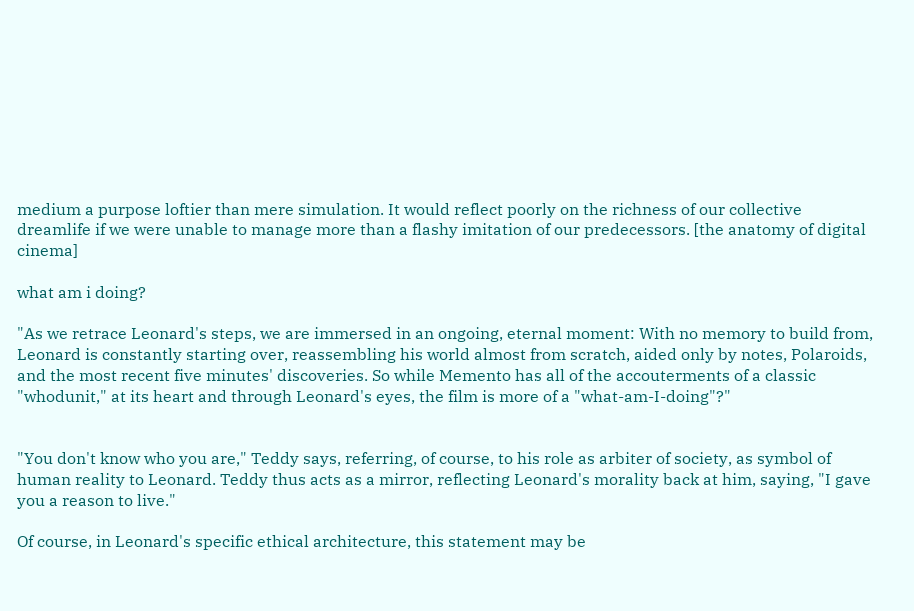medium a purpose loftier than mere simulation. It would reflect poorly on the richness of our collective dreamlife if we were unable to manage more than a flashy imitation of our predecessors. [the anatomy of digital cinema]

what am i doing?

"As we retrace Leonard's steps, we are immersed in an ongoing, eternal moment: With no memory to build from, Leonard is constantly starting over, reassembling his world almost from scratch, aided only by notes, Polaroids, and the most recent five minutes' discoveries. So while Memento has all of the accouterments of a classic "whodunit," at its heart and through Leonard's eyes, the film is more of a "what-am-I-doing"?"


"You don't know who you are," Teddy says, referring, of course, to his role as arbiter of society, as symbol of human reality to Leonard. Teddy thus acts as a mirror, reflecting Leonard's morality back at him, saying, "I gave you a reason to live."

Of course, in Leonard's specific ethical architecture, this statement may be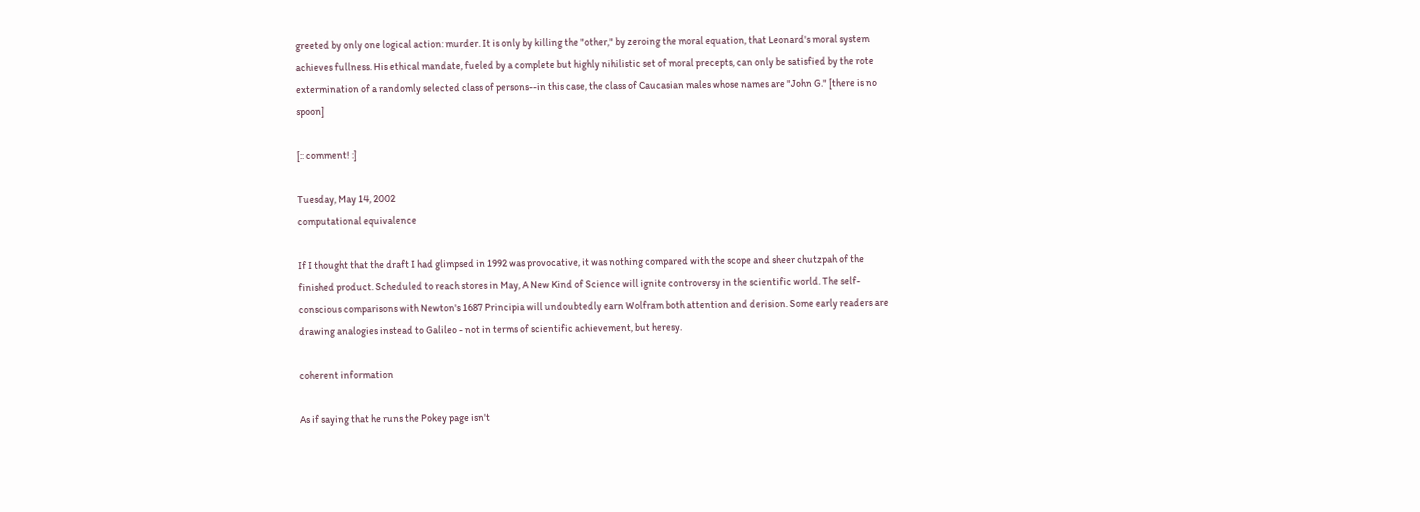greeted by only one logical action: murder. It is only by killing the "other," by zeroing the moral equation, that Leonard's moral system achieves fullness. His ethical mandate, fueled by a complete but highly nihilistic set of moral precepts, can only be satisfied by the rote extermination of a randomly selected class of persons--in this case, the class of Caucasian males whose names are "John G." [there is no spoon]

[:: comment! :]

Tuesday, May 14, 2002
computational equivalence

If I thought that the draft I had glimpsed in 1992 was provocative, it was nothing compared with the scope and sheer chutzpah of the finished product. Scheduled to reach stores in May, A New Kind of Science will ignite controversy in the scientific world. The self-conscious comparisons with Newton's 1687 Principia will undoubtedly earn Wolfram both attention and derision. Some early readers are drawing analogies instead to Galileo - not in terms of scientific achievement, but heresy.

coherent information

As if saying that he runs the Pokey page isn't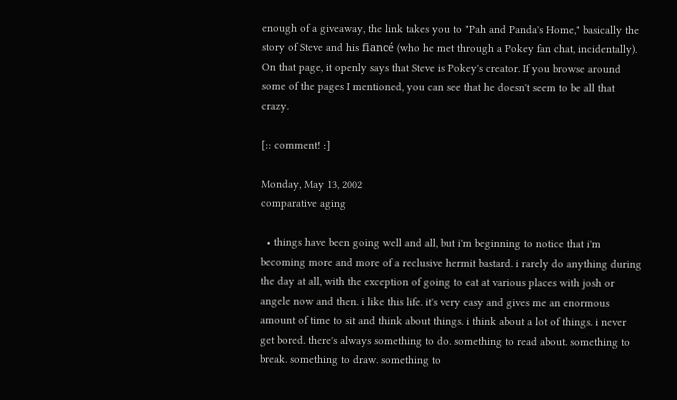enough of a giveaway, the link takes you to "Pah and Panda's Home," basically the story of Steve and his fiancé (who he met through a Pokey fan chat, incidentally). On that page, it openly says that Steve is Pokey's creator. If you browse around some of the pages I mentioned, you can see that he doesn't seem to be all that crazy.

[:: comment! :]

Monday, May 13, 2002
comparative aging

  • things have been going well and all, but i'm beginning to notice that i'm becoming more and more of a reclusive hermit bastard. i rarely do anything during the day at all, with the exception of going to eat at various places with josh or angele now and then. i like this life. it's very easy and gives me an enormous amount of time to sit and think about things. i think about a lot of things. i never get bored. there's always something to do. something to read about. something to break. something to draw. something to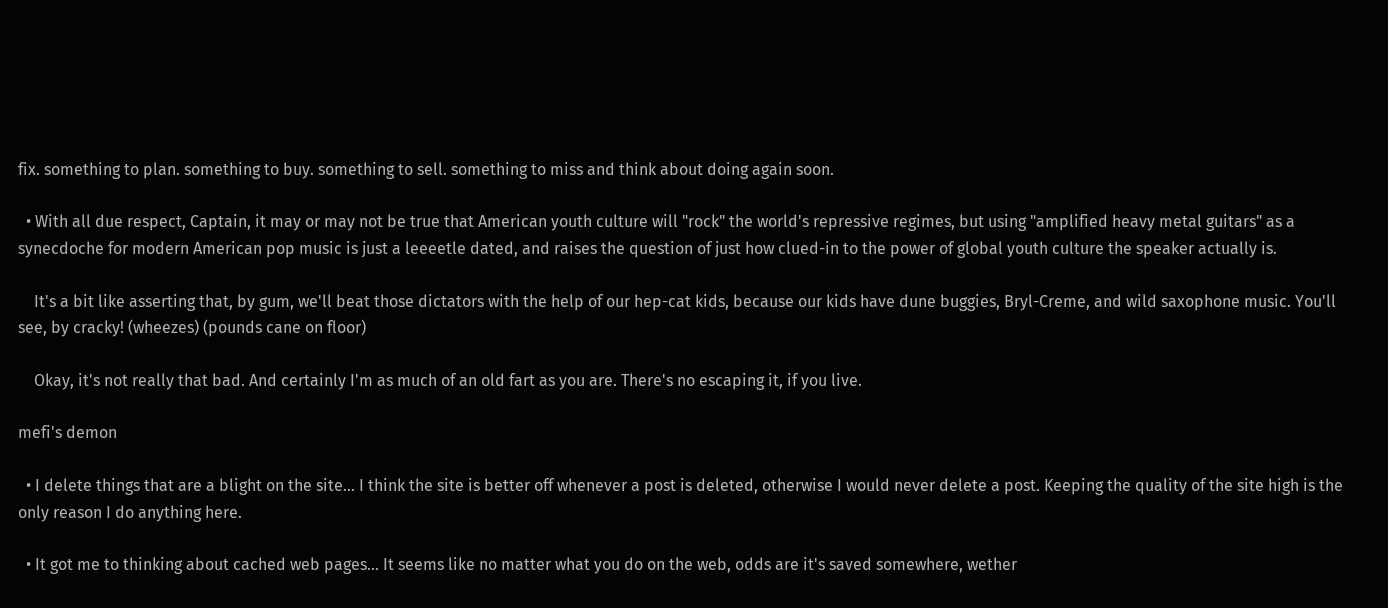fix. something to plan. something to buy. something to sell. something to miss and think about doing again soon.

  • With all due respect, Captain, it may or may not be true that American youth culture will "rock" the world's repressive regimes, but using "amplified heavy metal guitars" as a synecdoche for modern American pop music is just a leeeetle dated, and raises the question of just how clued-in to the power of global youth culture the speaker actually is.

    It's a bit like asserting that, by gum, we'll beat those dictators with the help of our hep-cat kids, because our kids have dune buggies, Bryl-Creme, and wild saxophone music. You'll see, by cracky! (wheezes) (pounds cane on floor)

    Okay, it's not really that bad. And certainly I'm as much of an old fart as you are. There's no escaping it, if you live.

mefi's demon

  • I delete things that are a blight on the site... I think the site is better off whenever a post is deleted, otherwise I would never delete a post. Keeping the quality of the site high is the only reason I do anything here.

  • It got me to thinking about cached web pages... It seems like no matter what you do on the web, odds are it's saved somewhere, wether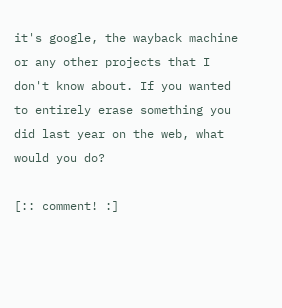it's google, the wayback machine or any other projects that I don't know about. If you wanted to entirely erase something you did last year on the web, what would you do?

[:: comment! :]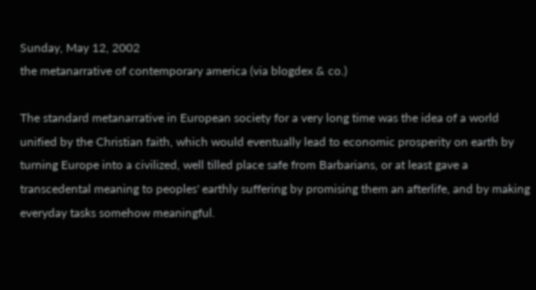Sunday, May 12, 2002
the metanarrative of contemporary america (via blogdex & co.)

The standard metanarrative in European society for a very long time was the idea of a world unified by the Christian faith, which would eventually lead to economic prosperity on earth by turning Europe into a civilized, well tilled place safe from Barbarians, or at least gave a transcedental meaning to peoples' earthly suffering by promising them an afterlife, and by making everyday tasks somehow meaningful.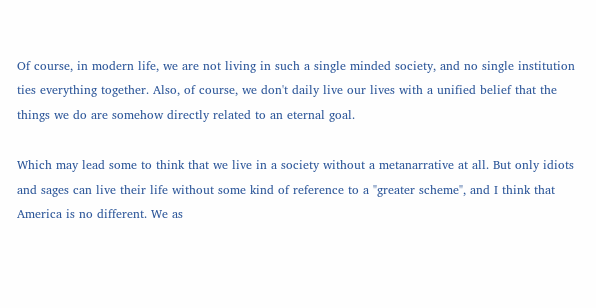Of course, in modern life, we are not living in such a single minded society, and no single institution ties everything together. Also, of course, we don't daily live our lives with a unified belief that the things we do are somehow directly related to an eternal goal.

Which may lead some to think that we live in a society without a metanarrative at all. But only idiots and sages can live their life without some kind of reference to a "greater scheme", and I think that America is no different. We as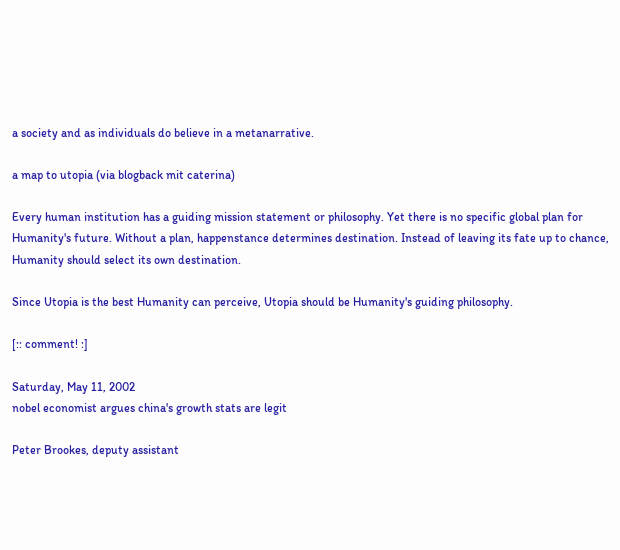a society and as individuals do believe in a metanarrative.

a map to utopia (via blogback mit caterina)

Every human institution has a guiding mission statement or philosophy. Yet there is no specific global plan for Humanity's future. Without a plan, happenstance determines destination. Instead of leaving its fate up to chance, Humanity should select its own destination.

Since Utopia is the best Humanity can perceive, Utopia should be Humanity's guiding philosophy.

[:: comment! :]

Saturday, May 11, 2002
nobel economist argues china's growth stats are legit

Peter Brookes, deputy assistant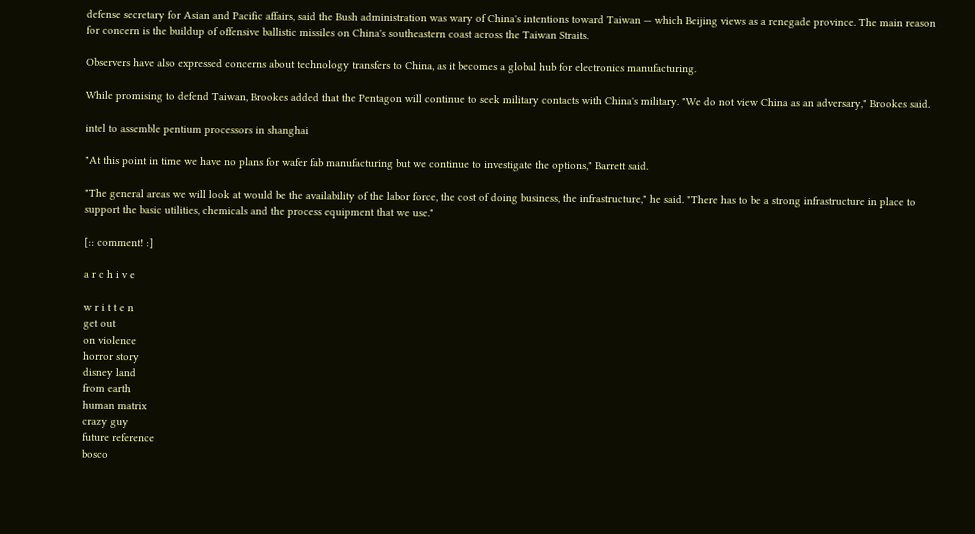defense secretary for Asian and Pacific affairs, said the Bush administration was wary of China's intentions toward Taiwan — which Beijing views as a renegade province. The main reason for concern is the buildup of offensive ballistic missiles on China's southeastern coast across the Taiwan Straits.

Observers have also expressed concerns about technology transfers to China, as it becomes a global hub for electronics manufacturing.

While promising to defend Taiwan, Brookes added that the Pentagon will continue to seek military contacts with China's military. "We do not view China as an adversary," Brookes said.

intel to assemble pentium processors in shanghai

"At this point in time we have no plans for wafer fab manufacturing but we continue to investigate the options," Barrett said.

"The general areas we will look at would be the availability of the labor force, the cost of doing business, the infrastructure," he said. "There has to be a strong infrastructure in place to support the basic utilities, chemicals and the process equipment that we use."

[:: comment! :]

a r c h i v e

w r i t t e n
get out
on violence
horror story
disney land
from earth
human matrix
crazy guy
future reference
bosco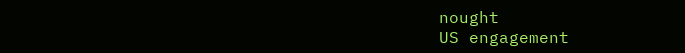nought
US engagement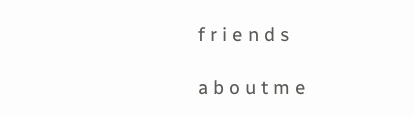f r i e n d s

a b o u t m e